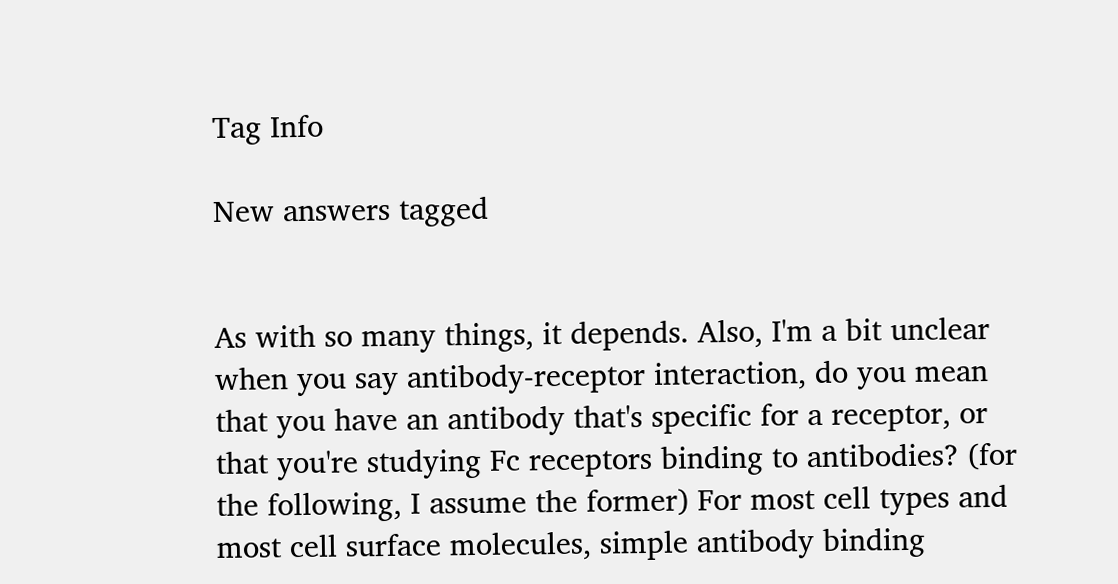Tag Info

New answers tagged


As with so many things, it depends. Also, I'm a bit unclear when you say antibody-receptor interaction, do you mean that you have an antibody that's specific for a receptor, or that you're studying Fc receptors binding to antibodies? (for the following, I assume the former) For most cell types and most cell surface molecules, simple antibody binding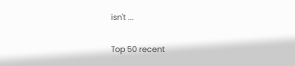isn't ...

Top 50 recent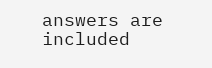answers are included